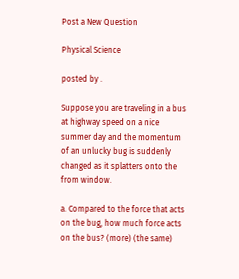Post a New Question

Physical Science

posted by .

Suppose you are traveling in a bus at highway speed on a nice summer day and the momentum of an unlucky bug is suddenly changed as it splatters onto the from window.

a. Compared to the force that acts on the bug, how much force acts on the bus? (more) (the same)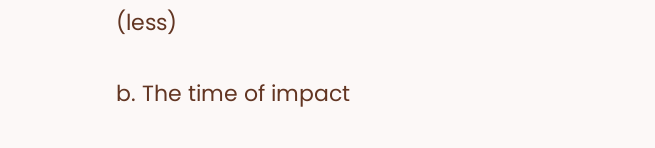(less)

b. The time of impact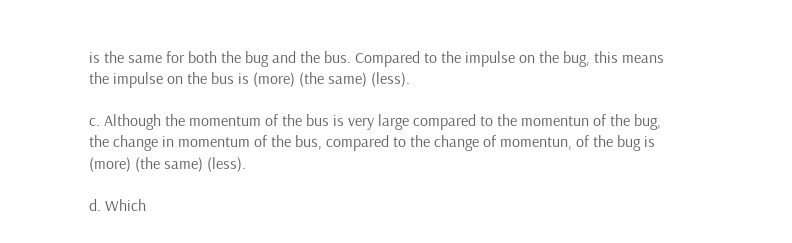is the same for both the bug and the bus. Compared to the impulse on the bug, this means the impulse on the bus is (more) (the same) (less).

c. Although the momentum of the bus is very large compared to the momentun of the bug, the change in momentum of the bus, compared to the change of momentun, of the bug is (more) (the same) (less).

d. Which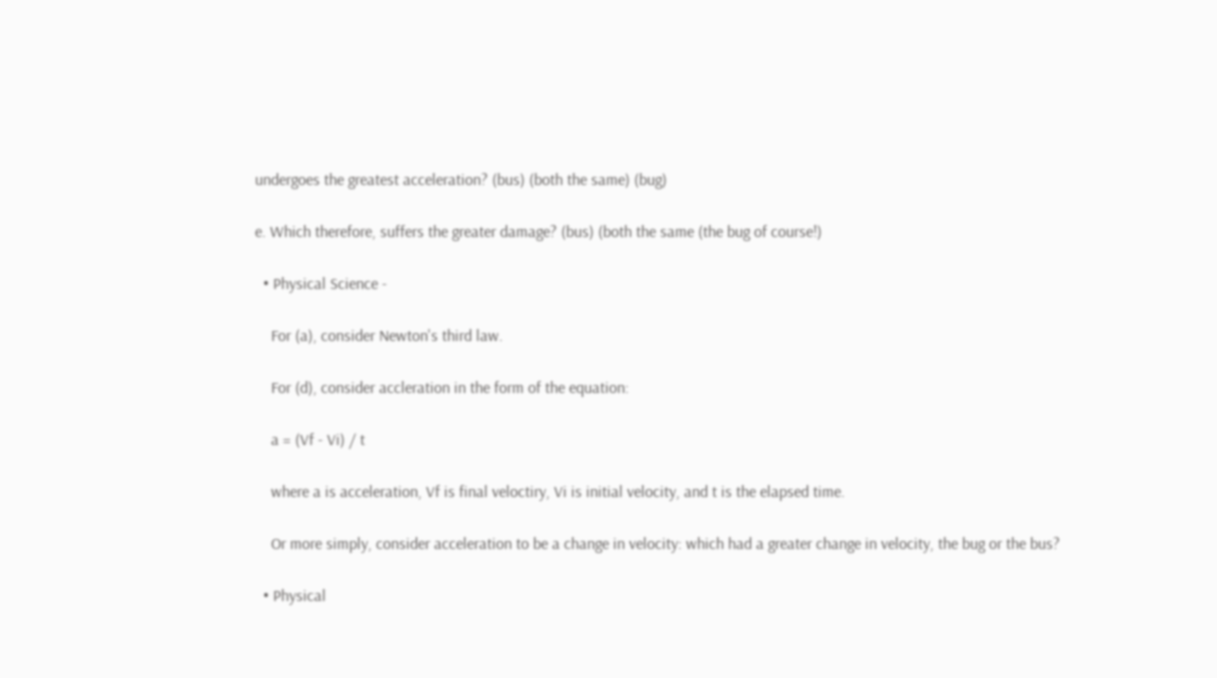undergoes the greatest acceleration? (bus) (both the same) (bug)

e. Which therefore, suffers the greater damage? (bus) (both the same (the bug of course!)

  • Physical Science -

    For (a), consider Newton's third law.

    For (d), consider accleration in the form of the equation:

    a = (Vf - Vi) / t

    where a is acceleration, Vf is final veloctiry, Vi is initial velocity, and t is the elapsed time.

    Or more simply, consider acceleration to be a change in velocity: which had a greater change in velocity, the bug or the bus?

  • Physical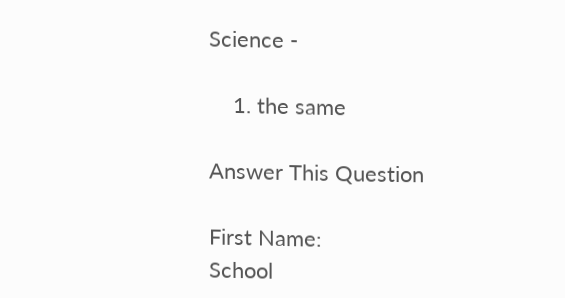Science -

    1. the same

Answer This Question

First Name:
School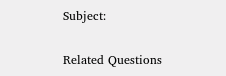Subject:

Related Questions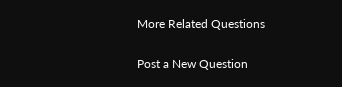More Related Questions

Post a New Question